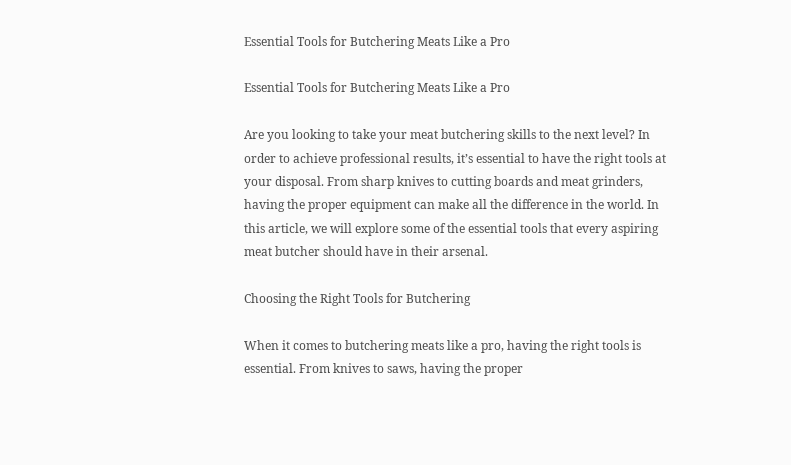Essential Tools for Butchering Meats Like a Pro

Essential Tools for Butchering Meats Like a Pro

Are you looking to take your meat butchering skills to the next level? In order to achieve professional results, it’s essential to have the right tools at your disposal. From sharp knives to cutting boards and meat grinders, having the proper equipment can make all the difference in the world. In this article, we will explore some of the essential tools that every aspiring meat butcher should have in their arsenal.

Choosing the Right Tools for Butchering

When it comes to butchering meats like a pro, having the right tools is essential. From knives to saws, having the proper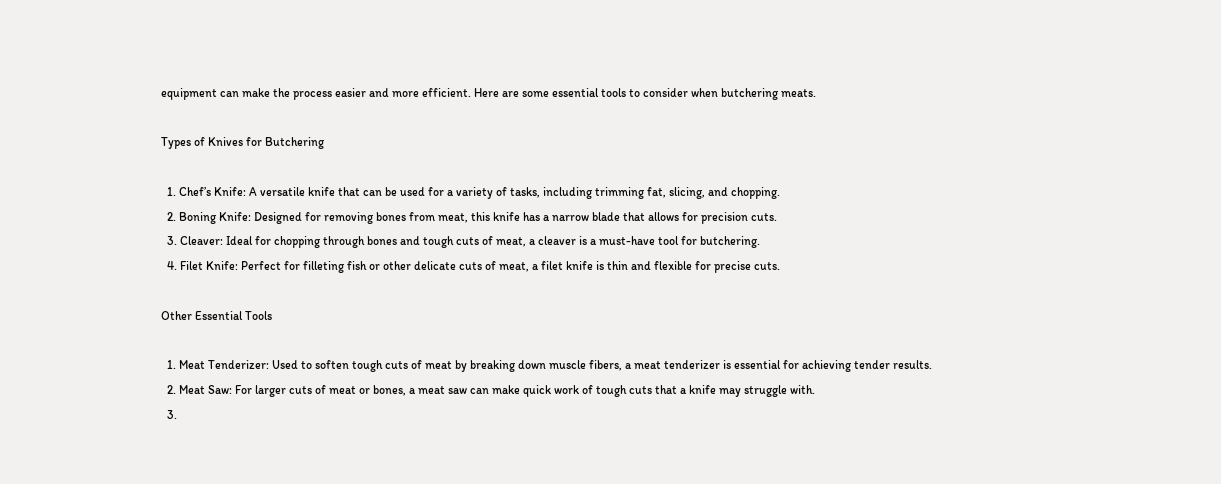equipment can make the process easier and more efficient. Here are some essential tools to consider when butchering meats.

Types of Knives for Butchering

  1. Chef’s Knife: A versatile knife that can be used for a variety of tasks, including trimming fat, slicing, and chopping.
  2. Boning Knife: Designed for removing bones from meat, this knife has a narrow blade that allows for precision cuts.
  3. Cleaver: Ideal for chopping through bones and tough cuts of meat, a cleaver is a must-have tool for butchering.
  4. Filet Knife: Perfect for filleting fish or other delicate cuts of meat, a filet knife is thin and flexible for precise cuts.

Other Essential Tools

  1. Meat Tenderizer: Used to soften tough cuts of meat by breaking down muscle fibers, a meat tenderizer is essential for achieving tender results.
  2. Meat Saw: For larger cuts of meat or bones, a meat saw can make quick work of tough cuts that a knife may struggle with.
  3.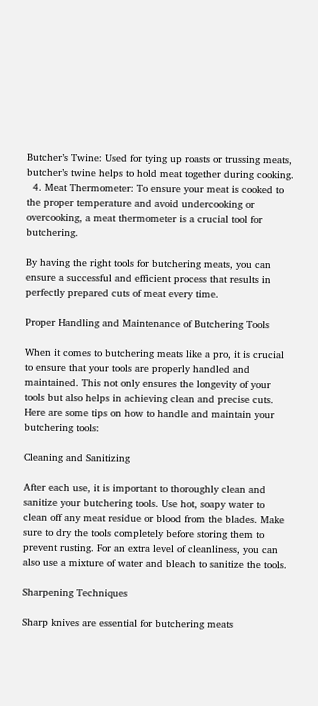Butcher’s Twine: Used for tying up roasts or trussing meats, butcher’s twine helps to hold meat together during cooking.
  4. Meat Thermometer: To ensure your meat is cooked to the proper temperature and avoid undercooking or overcooking, a meat thermometer is a crucial tool for butchering.

By having the right tools for butchering meats, you can ensure a successful and efficient process that results in perfectly prepared cuts of meat every time.

Proper Handling and Maintenance of Butchering Tools

When it comes to butchering meats like a pro, it is crucial to ensure that your tools are properly handled and maintained. This not only ensures the longevity of your tools but also helps in achieving clean and precise cuts. Here are some tips on how to handle and maintain your butchering tools:

Cleaning and Sanitizing

After each use, it is important to thoroughly clean and sanitize your butchering tools. Use hot, soapy water to clean off any meat residue or blood from the blades. Make sure to dry the tools completely before storing them to prevent rusting. For an extra level of cleanliness, you can also use a mixture of water and bleach to sanitize the tools.

Sharpening Techniques

Sharp knives are essential for butchering meats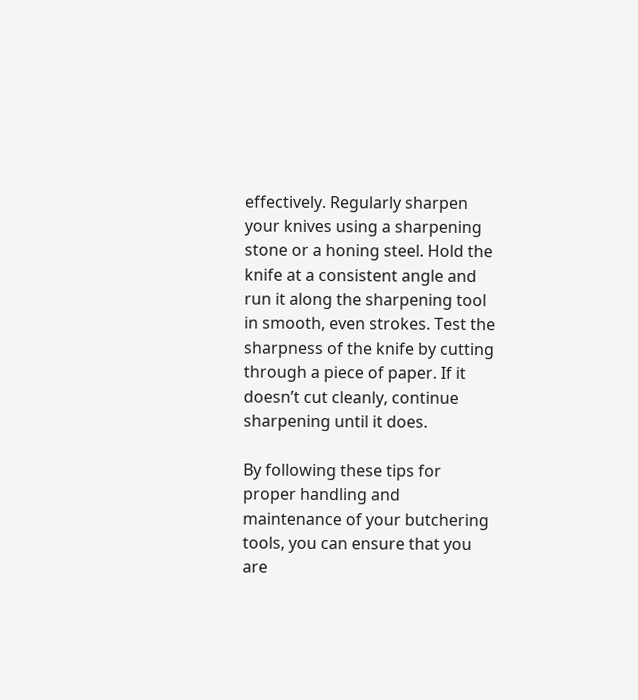effectively. Regularly sharpen your knives using a sharpening stone or a honing steel. Hold the knife at a consistent angle and run it along the sharpening tool in smooth, even strokes. Test the sharpness of the knife by cutting through a piece of paper. If it doesn’t cut cleanly, continue sharpening until it does.

By following these tips for proper handling and maintenance of your butchering tools, you can ensure that you are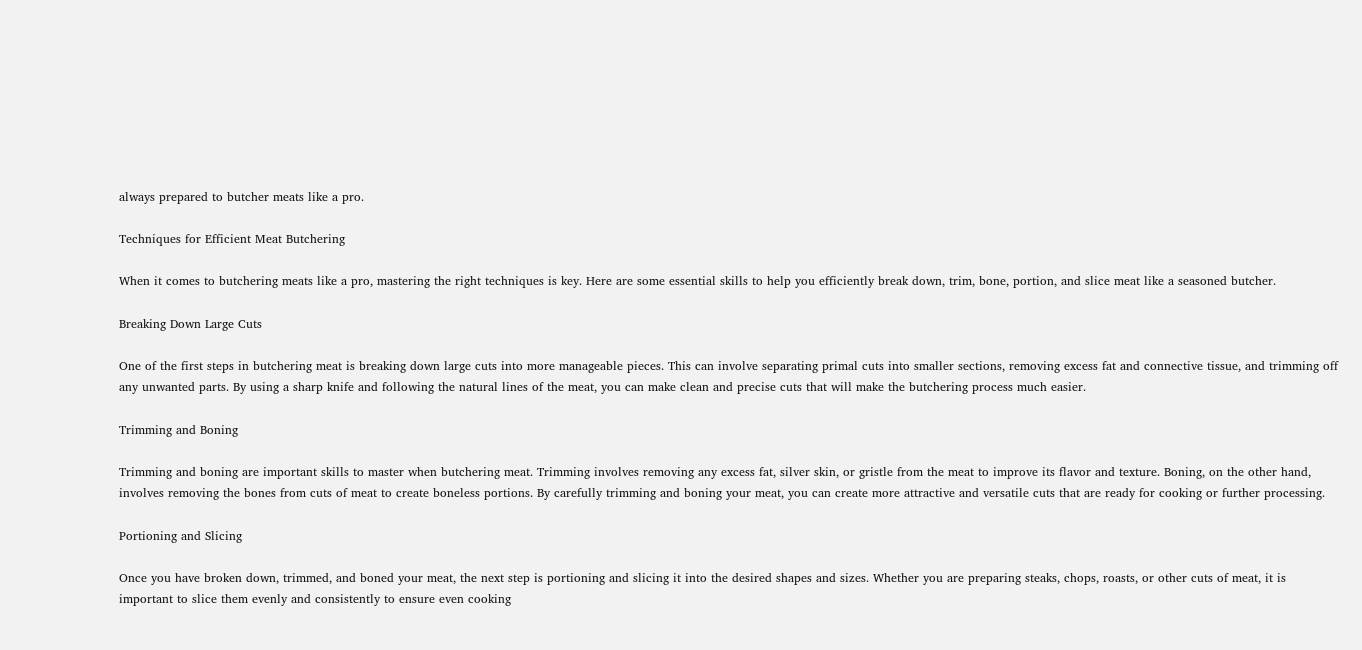always prepared to butcher meats like a pro.

Techniques for Efficient Meat Butchering

When it comes to butchering meats like a pro, mastering the right techniques is key. Here are some essential skills to help you efficiently break down, trim, bone, portion, and slice meat like a seasoned butcher.

Breaking Down Large Cuts

One of the first steps in butchering meat is breaking down large cuts into more manageable pieces. This can involve separating primal cuts into smaller sections, removing excess fat and connective tissue, and trimming off any unwanted parts. By using a sharp knife and following the natural lines of the meat, you can make clean and precise cuts that will make the butchering process much easier.

Trimming and Boning

Trimming and boning are important skills to master when butchering meat. Trimming involves removing any excess fat, silver skin, or gristle from the meat to improve its flavor and texture. Boning, on the other hand, involves removing the bones from cuts of meat to create boneless portions. By carefully trimming and boning your meat, you can create more attractive and versatile cuts that are ready for cooking or further processing.

Portioning and Slicing

Once you have broken down, trimmed, and boned your meat, the next step is portioning and slicing it into the desired shapes and sizes. Whether you are preparing steaks, chops, roasts, or other cuts of meat, it is important to slice them evenly and consistently to ensure even cooking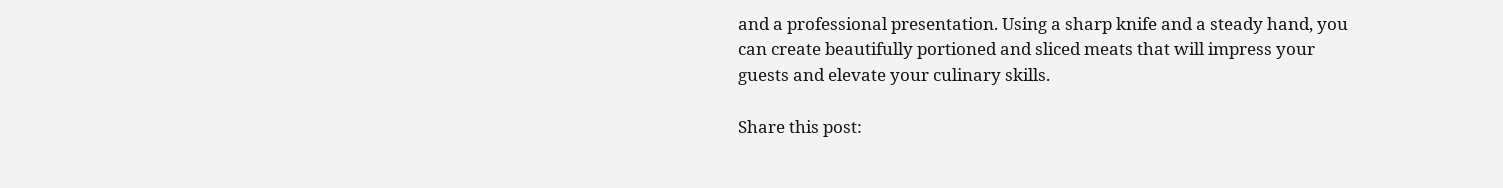and a professional presentation. Using a sharp knife and a steady hand, you can create beautifully portioned and sliced meats that will impress your guests and elevate your culinary skills.

Share this post: